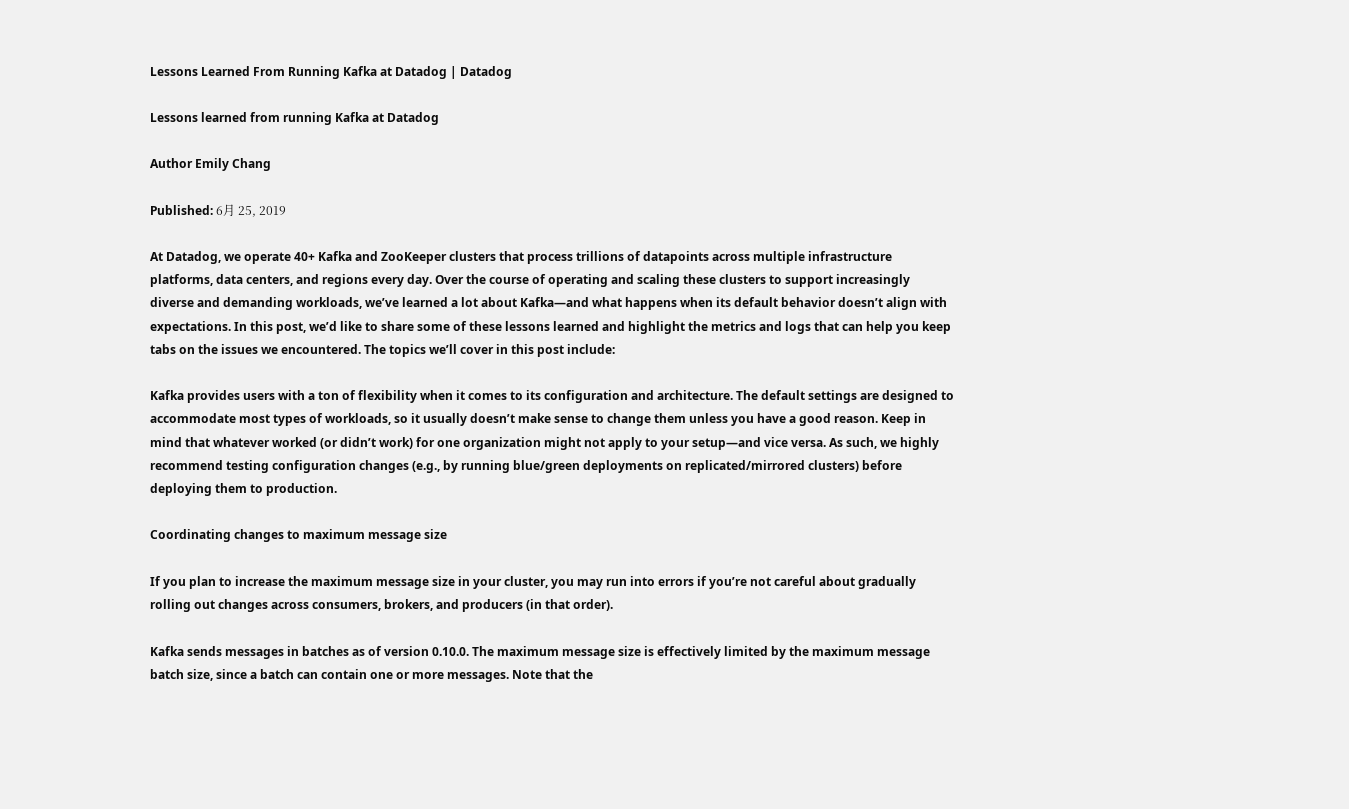Lessons Learned From Running Kafka at Datadog | Datadog

Lessons learned from running Kafka at Datadog

Author Emily Chang

Published: 6月 25, 2019

At Datadog, we operate 40+ Kafka and ZooKeeper clusters that process trillions of datapoints across multiple infrastructure platforms, data centers, and regions every day. Over the course of operating and scaling these clusters to support increasingly diverse and demanding workloads, we’ve learned a lot about Kafka—and what happens when its default behavior doesn’t align with expectations. In this post, we’d like to share some of these lessons learned and highlight the metrics and logs that can help you keep tabs on the issues we encountered. The topics we’ll cover in this post include:

Kafka provides users with a ton of flexibility when it comes to its configuration and architecture. The default settings are designed to accommodate most types of workloads, so it usually doesn’t make sense to change them unless you have a good reason. Keep in mind that whatever worked (or didn’t work) for one organization might not apply to your setup—and vice versa. As such, we highly recommend testing configuration changes (e.g., by running blue/green deployments on replicated/mirrored clusters) before deploying them to production.

Coordinating changes to maximum message size

If you plan to increase the maximum message size in your cluster, you may run into errors if you’re not careful about gradually rolling out changes across consumers, brokers, and producers (in that order).

Kafka sends messages in batches as of version 0.10.0. The maximum message size is effectively limited by the maximum message batch size, since a batch can contain one or more messages. Note that the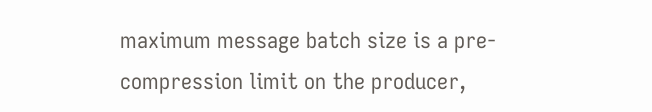maximum message batch size is a pre-compression limit on the producer,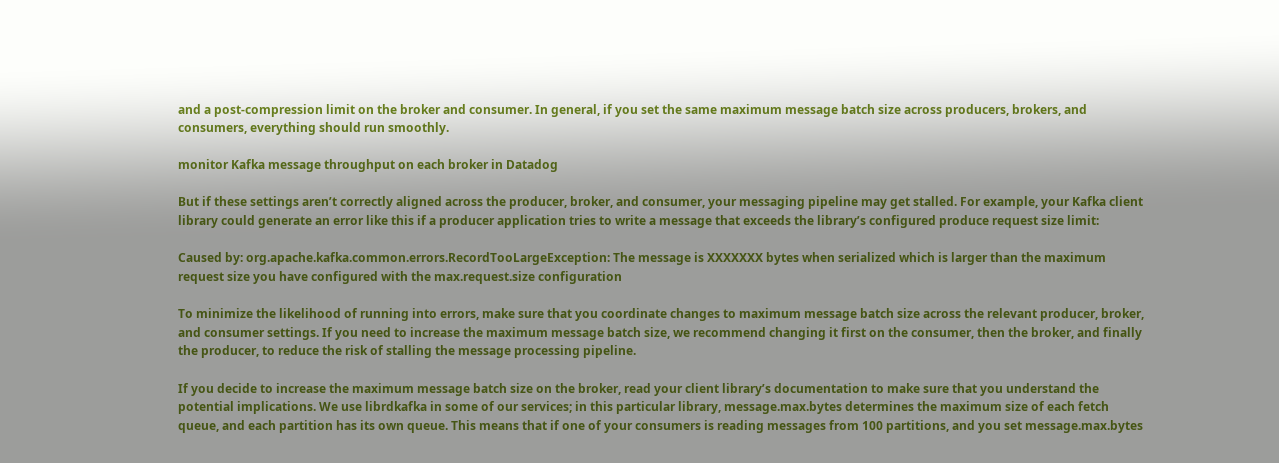and a post-compression limit on the broker and consumer. In general, if you set the same maximum message batch size across producers, brokers, and consumers, everything should run smoothly.

monitor Kafka message throughput on each broker in Datadog

But if these settings aren’t correctly aligned across the producer, broker, and consumer, your messaging pipeline may get stalled. For example, your Kafka client library could generate an error like this if a producer application tries to write a message that exceeds the library’s configured produce request size limit:

Caused by: org.apache.kafka.common.errors.RecordTooLargeException: The message is XXXXXXX bytes when serialized which is larger than the maximum request size you have configured with the max.request.size configuration

To minimize the likelihood of running into errors, make sure that you coordinate changes to maximum message batch size across the relevant producer, broker, and consumer settings. If you need to increase the maximum message batch size, we recommend changing it first on the consumer, then the broker, and finally the producer, to reduce the risk of stalling the message processing pipeline.

If you decide to increase the maximum message batch size on the broker, read your client library’s documentation to make sure that you understand the potential implications. We use librdkafka in some of our services; in this particular library, message.max.bytes determines the maximum size of each fetch queue, and each partition has its own queue. This means that if one of your consumers is reading messages from 100 partitions, and you set message.max.bytes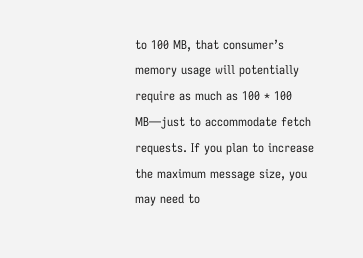to 100 MB, that consumer’s memory usage will potentially require as much as 100 * 100 MB—just to accommodate fetch requests. If you plan to increase the maximum message size, you may need to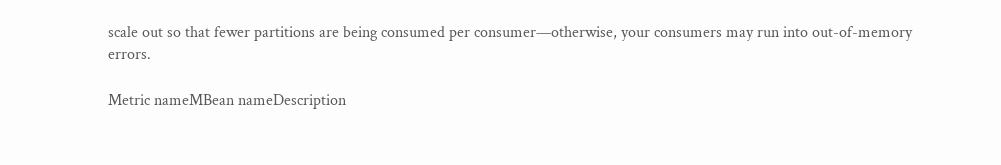scale out so that fewer partitions are being consumed per consumer—otherwise, your consumers may run into out-of-memory errors.

Metric nameMBean nameDescription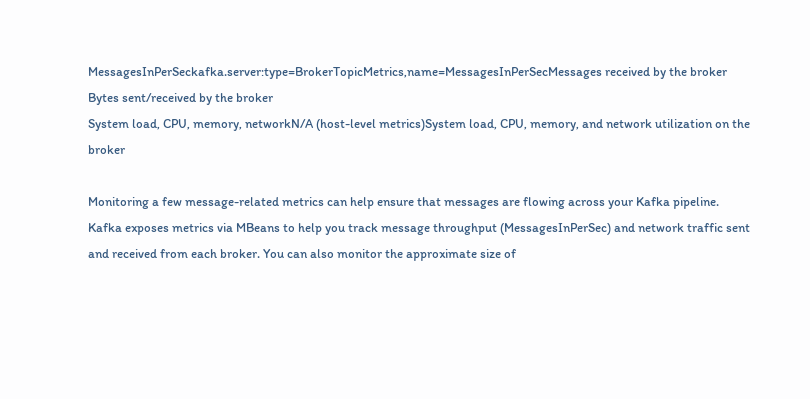MessagesInPerSeckafka.server:type=BrokerTopicMetrics,name=MessagesInPerSecMessages received by the broker
Bytes sent/received by the broker
System load, CPU, memory, networkN/A (host-level metrics)System load, CPU, memory, and network utilization on the broker

Monitoring a few message-related metrics can help ensure that messages are flowing across your Kafka pipeline. Kafka exposes metrics via MBeans to help you track message throughput (MessagesInPerSec) and network traffic sent and received from each broker. You can also monitor the approximate size of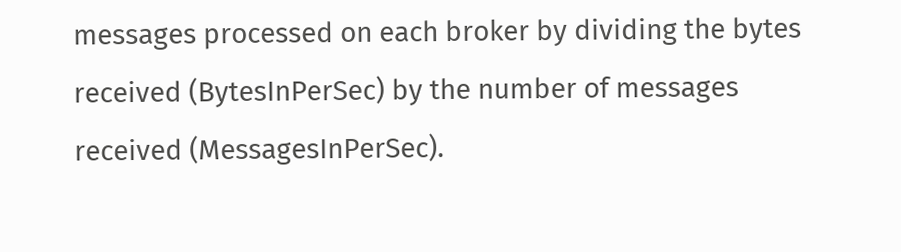messages processed on each broker by dividing the bytes received (BytesInPerSec) by the number of messages received (MessagesInPerSec).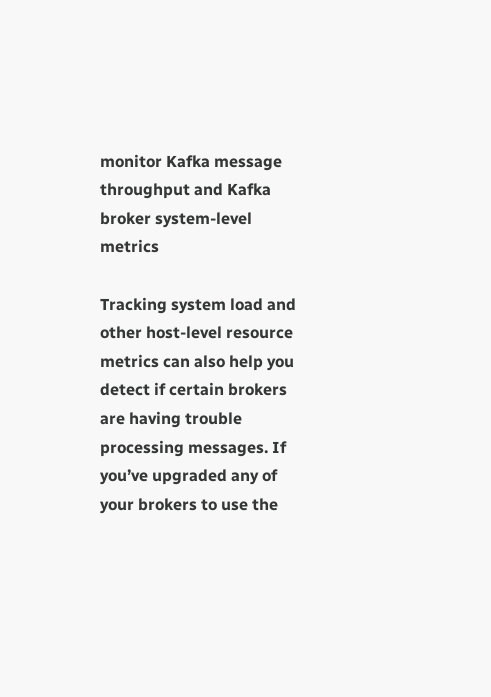monitor Kafka message throughput and Kafka broker system-level metrics

Tracking system load and other host-level resource metrics can also help you detect if certain brokers are having trouble processing messages. If you’ve upgraded any of your brokers to use the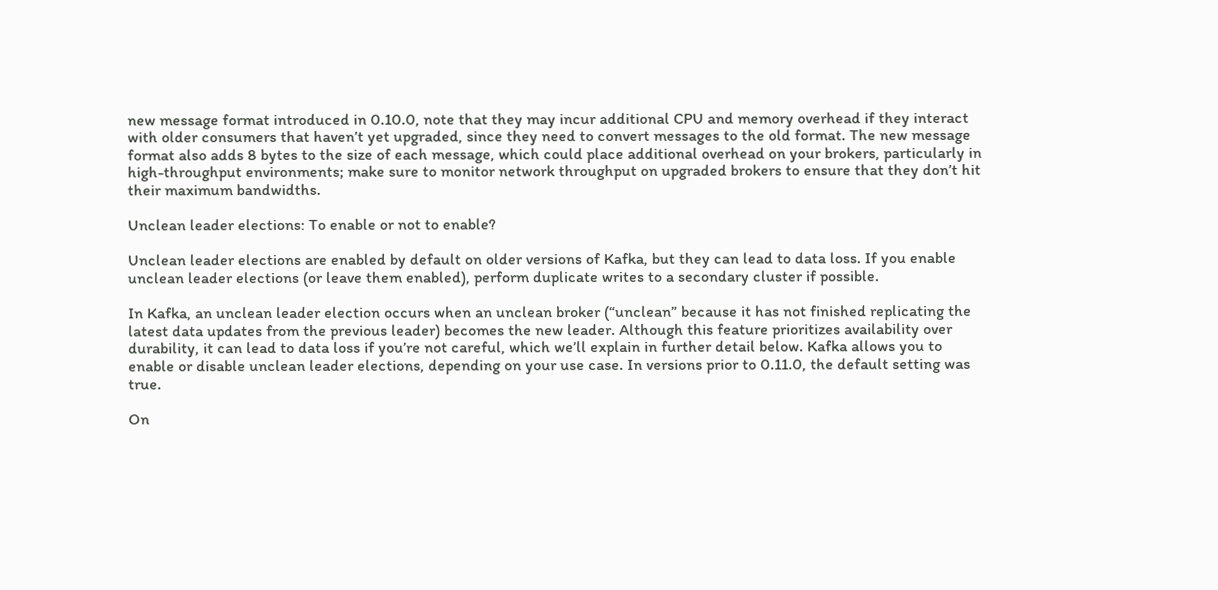new message format introduced in 0.10.0, note that they may incur additional CPU and memory overhead if they interact with older consumers that haven’t yet upgraded, since they need to convert messages to the old format. The new message format also adds 8 bytes to the size of each message, which could place additional overhead on your brokers, particularly in high-throughput environments; make sure to monitor network throughput on upgraded brokers to ensure that they don’t hit their maximum bandwidths.

Unclean leader elections: To enable or not to enable?

Unclean leader elections are enabled by default on older versions of Kafka, but they can lead to data loss. If you enable unclean leader elections (or leave them enabled), perform duplicate writes to a secondary cluster if possible.

In Kafka, an unclean leader election occurs when an unclean broker (“unclean” because it has not finished replicating the latest data updates from the previous leader) becomes the new leader. Although this feature prioritizes availability over durability, it can lead to data loss if you’re not careful, which we’ll explain in further detail below. Kafka allows you to enable or disable unclean leader elections, depending on your use case. In versions prior to 0.11.0, the default setting was true.

On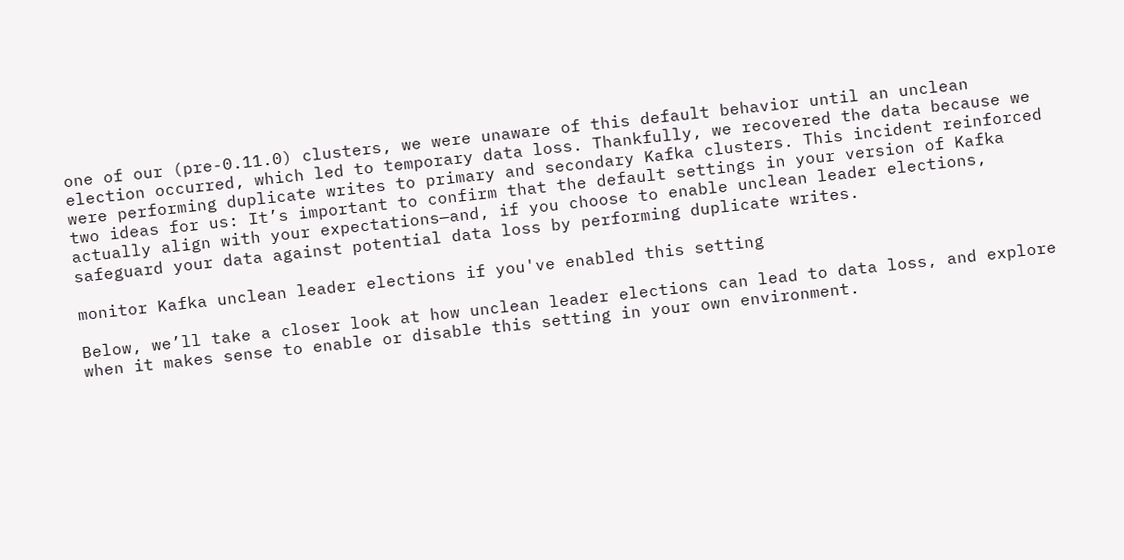one of our (pre-0.11.0) clusters, we were unaware of this default behavior until an unclean election occurred, which led to temporary data loss. Thankfully, we recovered the data because we were performing duplicate writes to primary and secondary Kafka clusters. This incident reinforced two ideas for us: It’s important to confirm that the default settings in your version of Kafka actually align with your expectations—and, if you choose to enable unclean leader elections, safeguard your data against potential data loss by performing duplicate writes.

monitor Kafka unclean leader elections if you've enabled this setting

Below, we’ll take a closer look at how unclean leader elections can lead to data loss, and explore when it makes sense to enable or disable this setting in your own environment.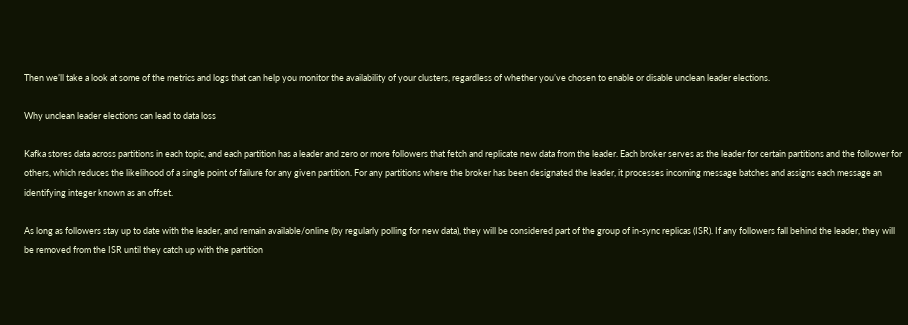Then we’ll take a look at some of the metrics and logs that can help you monitor the availability of your clusters, regardless of whether you’ve chosen to enable or disable unclean leader elections.

Why unclean leader elections can lead to data loss

Kafka stores data across partitions in each topic, and each partition has a leader and zero or more followers that fetch and replicate new data from the leader. Each broker serves as the leader for certain partitions and the follower for others, which reduces the likelihood of a single point of failure for any given partition. For any partitions where the broker has been designated the leader, it processes incoming message batches and assigns each message an identifying integer known as an offset.

As long as followers stay up to date with the leader, and remain available/online (by regularly polling for new data), they will be considered part of the group of in-sync replicas (ISR). If any followers fall behind the leader, they will be removed from the ISR until they catch up with the partition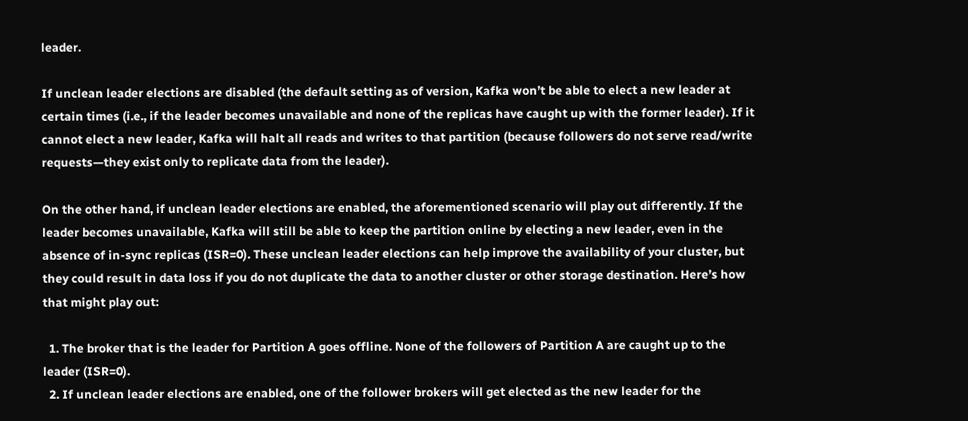leader.

If unclean leader elections are disabled (the default setting as of version, Kafka won’t be able to elect a new leader at certain times (i.e., if the leader becomes unavailable and none of the replicas have caught up with the former leader). If it cannot elect a new leader, Kafka will halt all reads and writes to that partition (because followers do not serve read/write requests—they exist only to replicate data from the leader).

On the other hand, if unclean leader elections are enabled, the aforementioned scenario will play out differently. If the leader becomes unavailable, Kafka will still be able to keep the partition online by electing a new leader, even in the absence of in-sync replicas (ISR=0). These unclean leader elections can help improve the availability of your cluster, but they could result in data loss if you do not duplicate the data to another cluster or other storage destination. Here’s how that might play out:

  1. The broker that is the leader for Partition A goes offline. None of the followers of Partition A are caught up to the leader (ISR=0).
  2. If unclean leader elections are enabled, one of the follower brokers will get elected as the new leader for the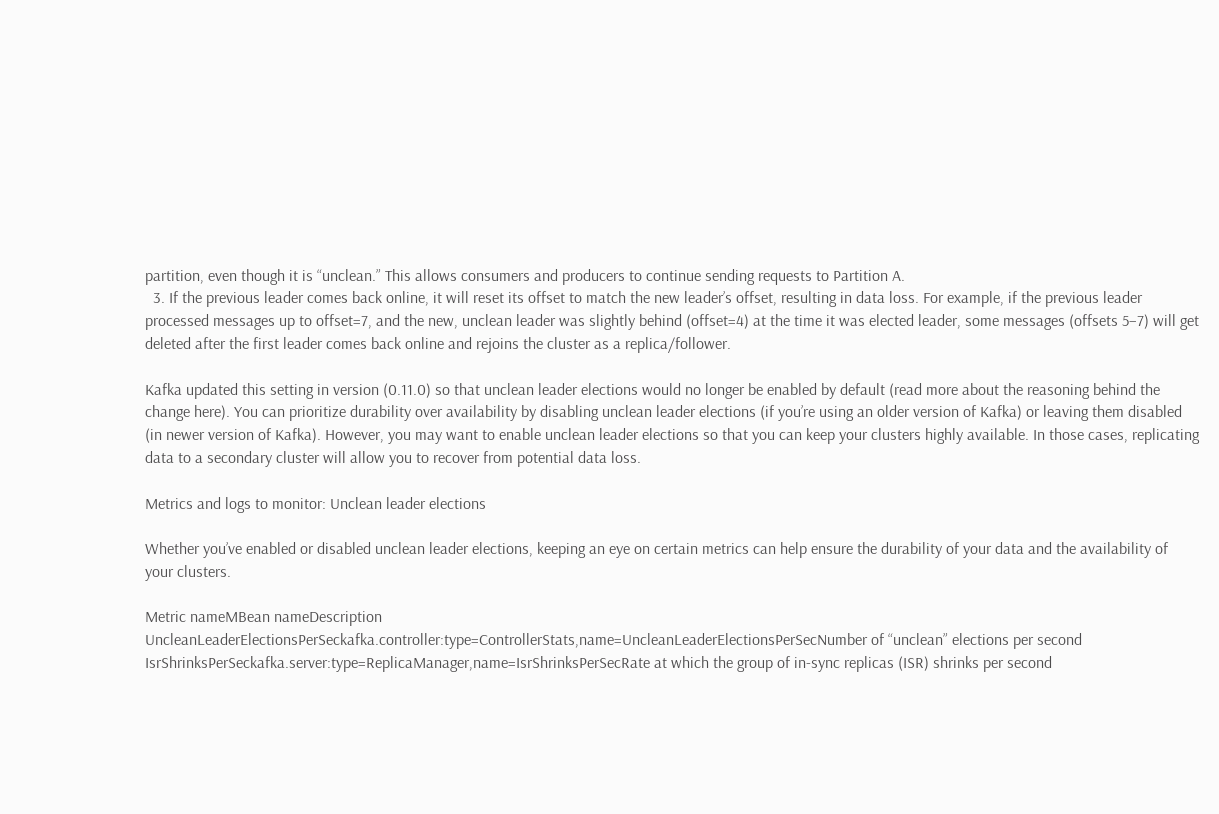partition, even though it is “unclean.” This allows consumers and producers to continue sending requests to Partition A.
  3. If the previous leader comes back online, it will reset its offset to match the new leader’s offset, resulting in data loss. For example, if the previous leader processed messages up to offset=7, and the new, unclean leader was slightly behind (offset=4) at the time it was elected leader, some messages (offsets 5–7) will get deleted after the first leader comes back online and rejoins the cluster as a replica/follower.

Kafka updated this setting in version (0.11.0) so that unclean leader elections would no longer be enabled by default (read more about the reasoning behind the change here). You can prioritize durability over availability by disabling unclean leader elections (if you’re using an older version of Kafka) or leaving them disabled (in newer version of Kafka). However, you may want to enable unclean leader elections so that you can keep your clusters highly available. In those cases, replicating data to a secondary cluster will allow you to recover from potential data loss.

Metrics and logs to monitor: Unclean leader elections

Whether you’ve enabled or disabled unclean leader elections, keeping an eye on certain metrics can help ensure the durability of your data and the availability of your clusters.

Metric nameMBean nameDescription
UncleanLeaderElectionsPerSeckafka.controller:type=ControllerStats,name=UncleanLeaderElectionsPerSecNumber of “unclean” elections per second
IsrShrinksPerSeckafka.server:type=ReplicaManager,name=IsrShrinksPerSecRate at which the group of in-sync replicas (ISR) shrinks per second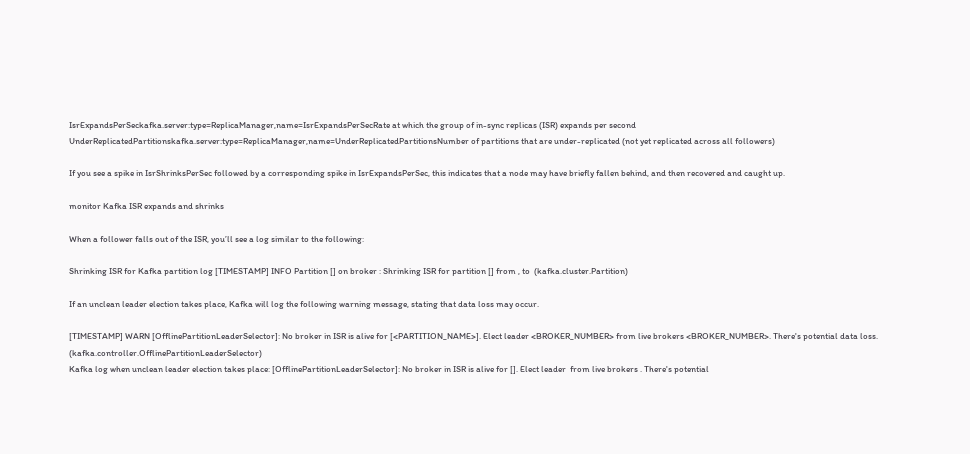IsrExpandsPerSeckafka.server:type=ReplicaManager,name=IsrExpandsPerSecRate at which the group of in-sync replicas (ISR) expands per second
UnderReplicatedPartitionskafka.server:type=ReplicaManager,name=UnderReplicatedPartitionsNumber of partitions that are under-replicated (not yet replicated across all followers)

If you see a spike in IsrShrinksPerSec followed by a corresponding spike in IsrExpandsPerSec, this indicates that a node may have briefly fallen behind, and then recovered and caught up.

monitor Kafka ISR expands and shrinks

When a follower falls out of the ISR, you’ll see a log similar to the following:

Shrinking ISR for Kafka partition log [TIMESTAMP] INFO Partition [] on broker : Shrinking ISR for partition [] from , to  (kafka.cluster.Partition)

If an unclean leader election takes place, Kafka will log the following warning message, stating that data loss may occur.

[TIMESTAMP] WARN [OfflinePartitionLeaderSelector]: No broker in ISR is alive for [<PARTITION_NAME>]. Elect leader <BROKER_NUMBER> from live brokers <BROKER_NUMBER>. There's potential data loss. (kafka.controller.OfflinePartitionLeaderSelector)
Kafka log when unclean leader election takes place: [OfflinePartitionLeaderSelector]: No broker in ISR is alive for []. Elect leader  from live brokers . There's potential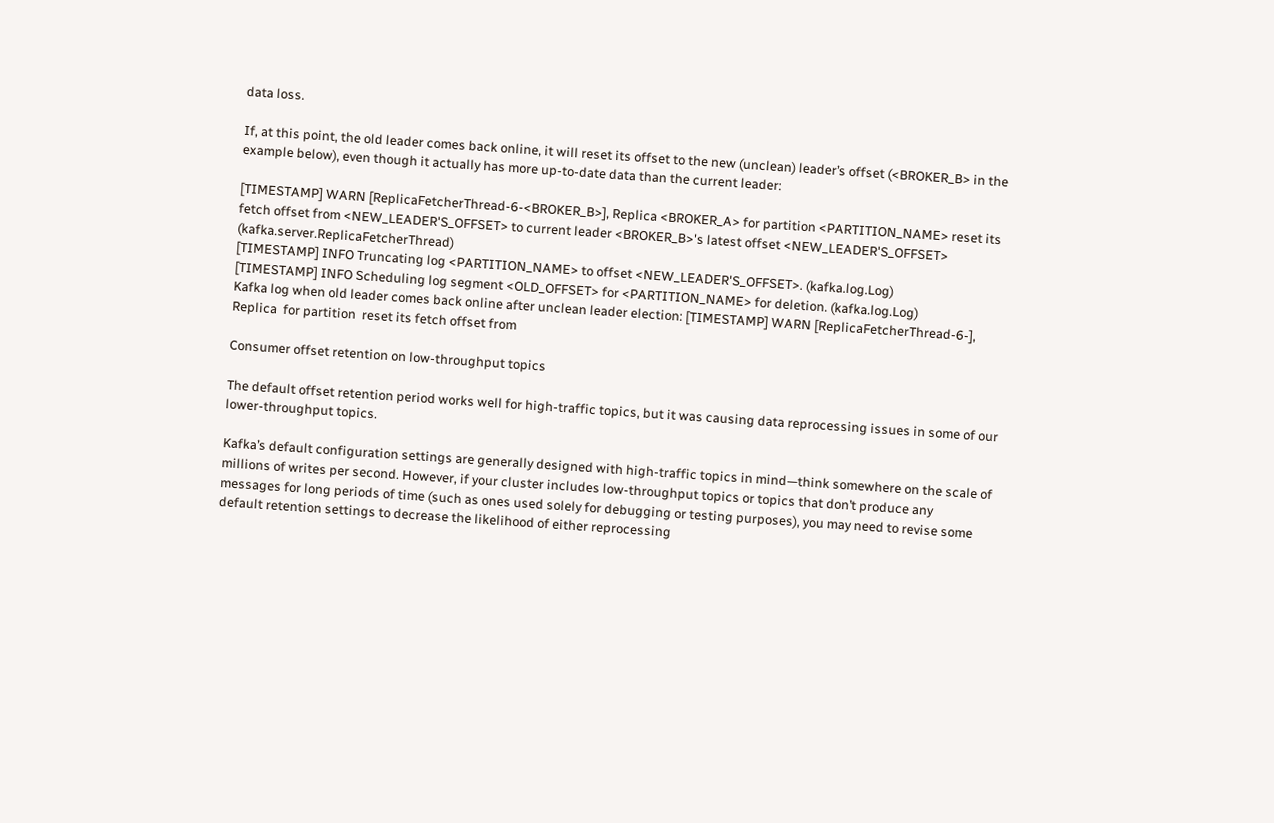data loss.

If, at this point, the old leader comes back online, it will reset its offset to the new (unclean) leader’s offset (<BROKER_B> in the example below), even though it actually has more up-to-date data than the current leader:

[TIMESTAMP] WARN [ReplicaFetcherThread-6-<BROKER_B>], Replica <BROKER_A> for partition <PARTITION_NAME> reset its fetch offset from <NEW_LEADER'S_OFFSET> to current leader <BROKER_B>'s latest offset <NEW_LEADER'S_OFFSET> (kafka.server.ReplicaFetcherThread)
[TIMESTAMP] INFO Truncating log <PARTITION_NAME> to offset <NEW_LEADER'S_OFFSET>. (kafka.log.Log)
[TIMESTAMP] INFO Scheduling log segment <OLD_OFFSET> for <PARTITION_NAME> for deletion. (kafka.log.Log)
Kafka log when old leader comes back online after unclean leader election: [TIMESTAMP] WARN [ReplicaFetcherThread-6-], Replica  for partition  reset its fetch offset from

Consumer offset retention on low-throughput topics

The default offset retention period works well for high-traffic topics, but it was causing data reprocessing issues in some of our lower-throughput topics.

Kafka’s default configuration settings are generally designed with high-traffic topics in mind—think somewhere on the scale of millions of writes per second. However, if your cluster includes low-throughput topics or topics that don’t produce any messages for long periods of time (such as ones used solely for debugging or testing purposes), you may need to revise some default retention settings to decrease the likelihood of either reprocessing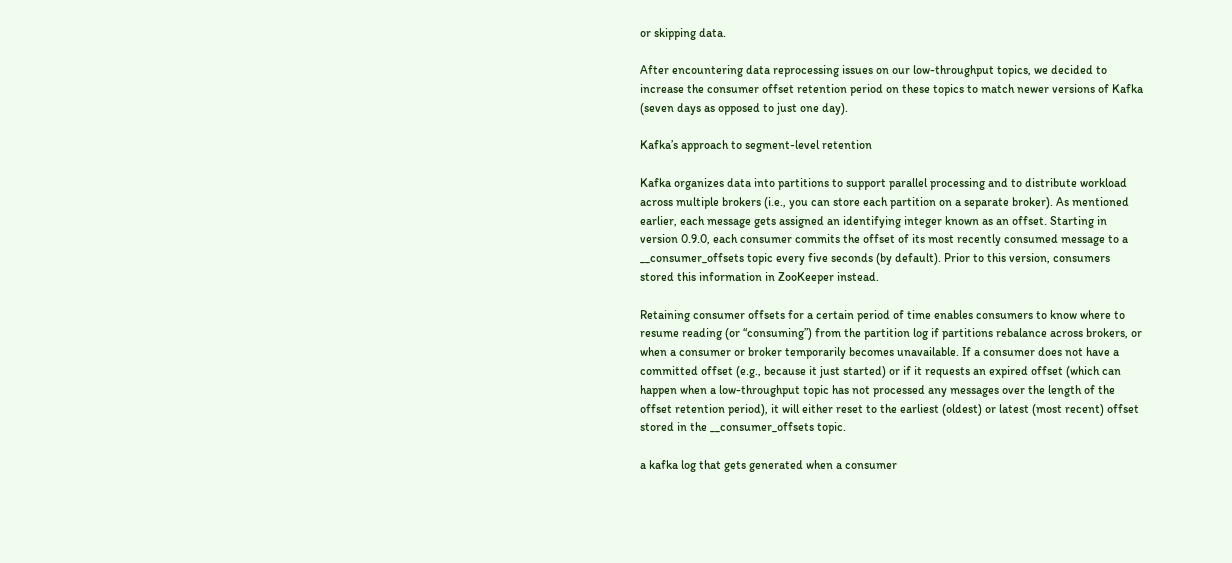or skipping data.

After encountering data reprocessing issues on our low-throughput topics, we decided to increase the consumer offset retention period on these topics to match newer versions of Kafka (seven days as opposed to just one day).

Kafka’s approach to segment-level retention

Kafka organizes data into partitions to support parallel processing and to distribute workload across multiple brokers (i.e., you can store each partition on a separate broker). As mentioned earlier, each message gets assigned an identifying integer known as an offset. Starting in version 0.9.0, each consumer commits the offset of its most recently consumed message to a __consumer_offsets topic every five seconds (by default). Prior to this version, consumers stored this information in ZooKeeper instead.

Retaining consumer offsets for a certain period of time enables consumers to know where to resume reading (or “consuming”) from the partition log if partitions rebalance across brokers, or when a consumer or broker temporarily becomes unavailable. If a consumer does not have a committed offset (e.g., because it just started) or if it requests an expired offset (which can happen when a low-throughput topic has not processed any messages over the length of the offset retention period), it will either reset to the earliest (oldest) or latest (most recent) offset stored in the __consumer_offsets topic.

a kafka log that gets generated when a consumer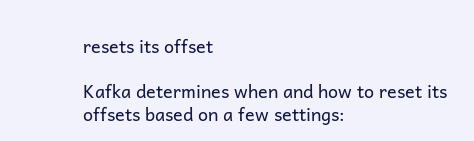resets its offset

Kafka determines when and how to reset its offsets based on a few settings: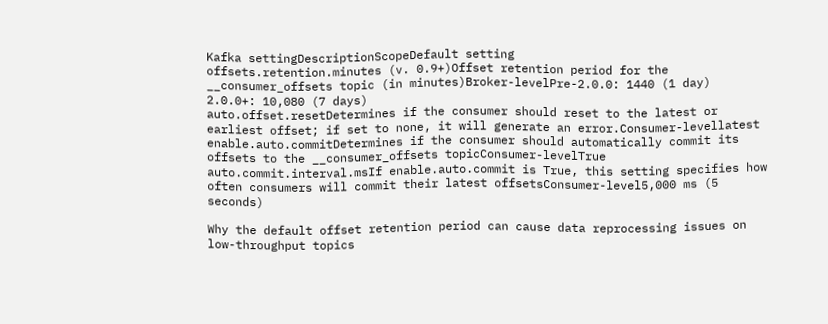Kafka settingDescriptionScopeDefault setting
offsets.retention.minutes (v. 0.9+)Offset retention period for the __consumer_offsets topic (in minutes)Broker-levelPre-2.0.0: 1440 (1 day)
2.0.0+: 10,080 (7 days)
auto.offset.resetDetermines if the consumer should reset to the latest or earliest offset; if set to none, it will generate an error.Consumer-levellatest
enable.auto.commitDetermines if the consumer should automatically commit its offsets to the __consumer_offsets topicConsumer-levelTrue
auto.commit.interval.msIf enable.auto.commit is True, this setting specifies how often consumers will commit their latest offsetsConsumer-level5,000 ms (5 seconds)

Why the default offset retention period can cause data reprocessing issues on low-throughput topics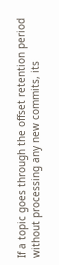If a topic goes through the offset retention period without processing any new commits, its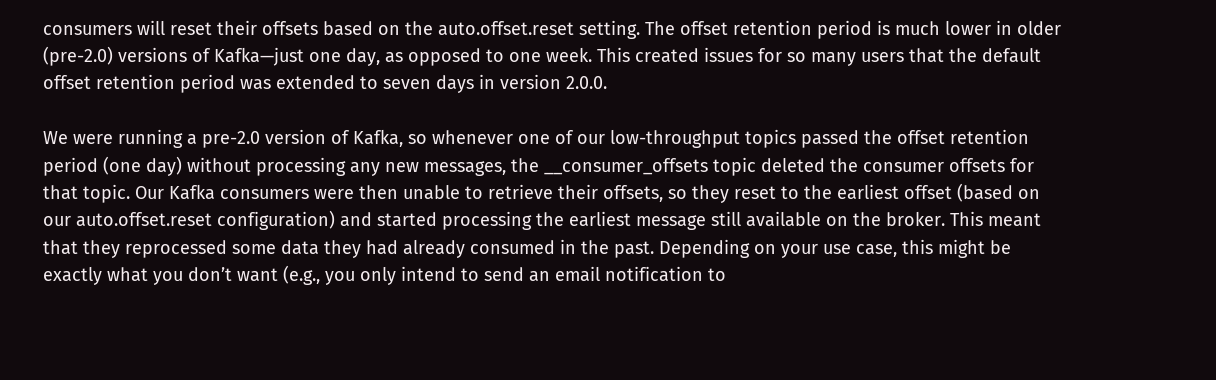consumers will reset their offsets based on the auto.offset.reset setting. The offset retention period is much lower in older (pre-2.0) versions of Kafka—just one day, as opposed to one week. This created issues for so many users that the default offset retention period was extended to seven days in version 2.0.0.

We were running a pre-2.0 version of Kafka, so whenever one of our low-throughput topics passed the offset retention period (one day) without processing any new messages, the __consumer_offsets topic deleted the consumer offsets for that topic. Our Kafka consumers were then unable to retrieve their offsets, so they reset to the earliest offset (based on our auto.offset.reset configuration) and started processing the earliest message still available on the broker. This meant that they reprocessed some data they had already consumed in the past. Depending on your use case, this might be exactly what you don’t want (e.g., you only intend to send an email notification to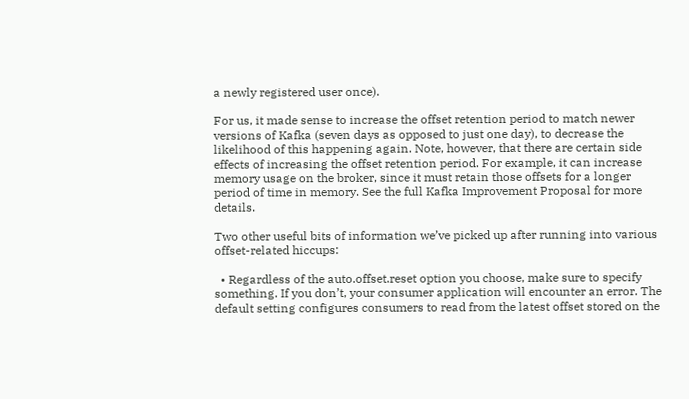a newly registered user once).

For us, it made sense to increase the offset retention period to match newer versions of Kafka (seven days as opposed to just one day), to decrease the likelihood of this happening again. Note, however, that there are certain side effects of increasing the offset retention period. For example, it can increase memory usage on the broker, since it must retain those offsets for a longer period of time in memory. See the full Kafka Improvement Proposal for more details.

Two other useful bits of information we’ve picked up after running into various offset-related hiccups:

  • Regardless of the auto.offset.reset option you choose, make sure to specify something. If you don’t, your consumer application will encounter an error. The default setting configures consumers to read from the latest offset stored on the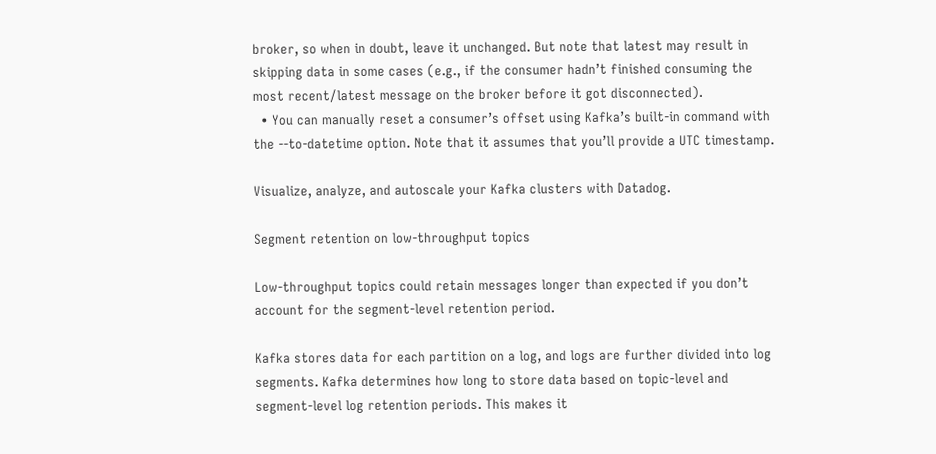broker, so when in doubt, leave it unchanged. But note that latest may result in skipping data in some cases (e.g., if the consumer hadn’t finished consuming the most recent/latest message on the broker before it got disconnected).
  • You can manually reset a consumer’s offset using Kafka’s built-in command with the --to-datetime option. Note that it assumes that you’ll provide a UTC timestamp.

Visualize, analyze, and autoscale your Kafka clusters with Datadog.

Segment retention on low-throughput topics

Low-throughput topics could retain messages longer than expected if you don’t account for the segment-level retention period.

Kafka stores data for each partition on a log, and logs are further divided into log segments. Kafka determines how long to store data based on topic-level and segment-level log retention periods. This makes it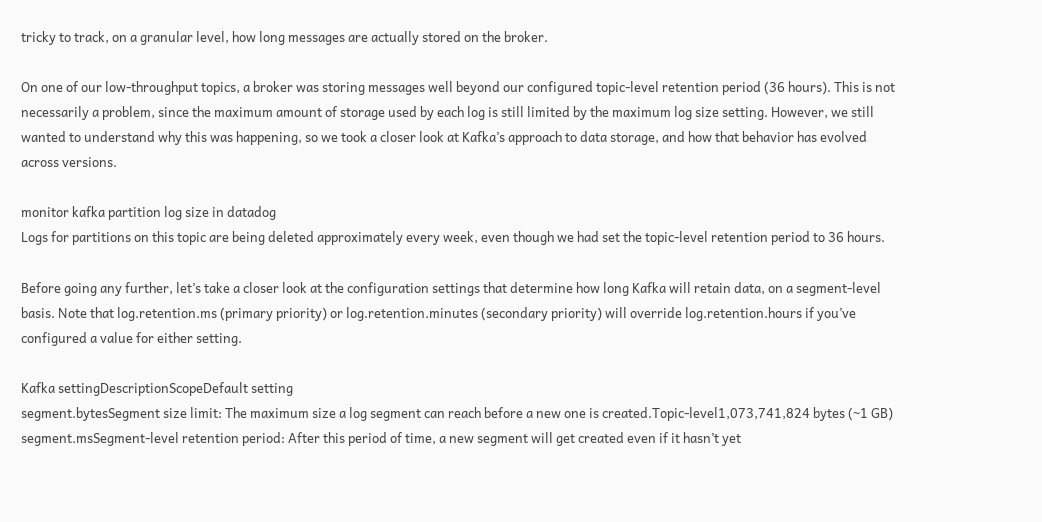tricky to track, on a granular level, how long messages are actually stored on the broker.

On one of our low-throughput topics, a broker was storing messages well beyond our configured topic-level retention period (36 hours). This is not necessarily a problem, since the maximum amount of storage used by each log is still limited by the maximum log size setting. However, we still wanted to understand why this was happening, so we took a closer look at Kafka’s approach to data storage, and how that behavior has evolved across versions.

monitor kafka partition log size in datadog
Logs for partitions on this topic are being deleted approximately every week, even though we had set the topic-level retention period to 36 hours.

Before going any further, let’s take a closer look at the configuration settings that determine how long Kafka will retain data, on a segment-level basis. Note that log.retention.ms (primary priority) or log.retention.minutes (secondary priority) will override log.retention.hours if you’ve configured a value for either setting.

Kafka settingDescriptionScopeDefault setting
segment.bytesSegment size limit: The maximum size a log segment can reach before a new one is created.Topic-level1,073,741,824 bytes (~1 GB)
segment.msSegment-level retention period: After this period of time, a new segment will get created even if it hasn’t yet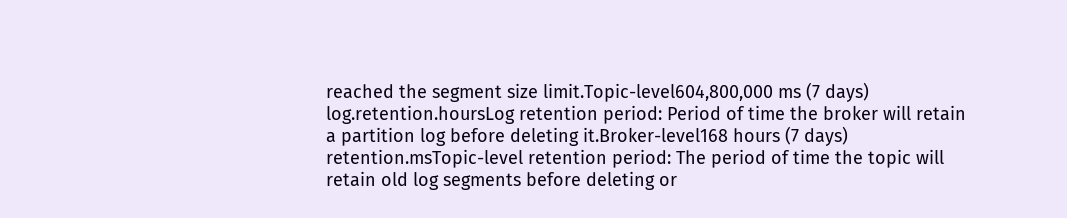reached the segment size limit.Topic-level604,800,000 ms (7 days)
log.retention.hoursLog retention period: Period of time the broker will retain a partition log before deleting it.Broker-level168 hours (7 days)
retention.msTopic-level retention period: The period of time the topic will retain old log segments before deleting or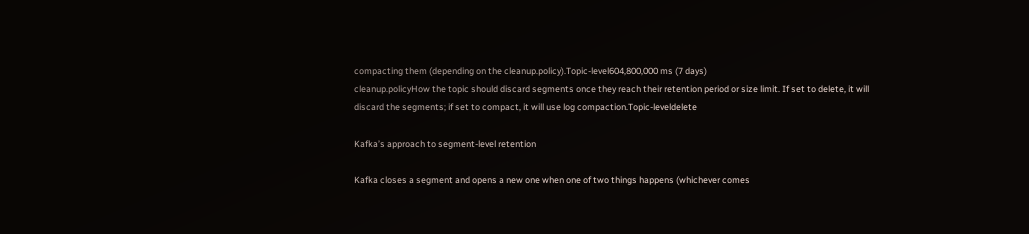compacting them (depending on the cleanup.policy).Topic-level604,800,000 ms (7 days)
cleanup.policyHow the topic should discard segments once they reach their retention period or size limit. If set to delete, it will discard the segments; if set to compact, it will use log compaction.Topic-leveldelete

Kafka’s approach to segment-level retention

Kafka closes a segment and opens a new one when one of two things happens (whichever comes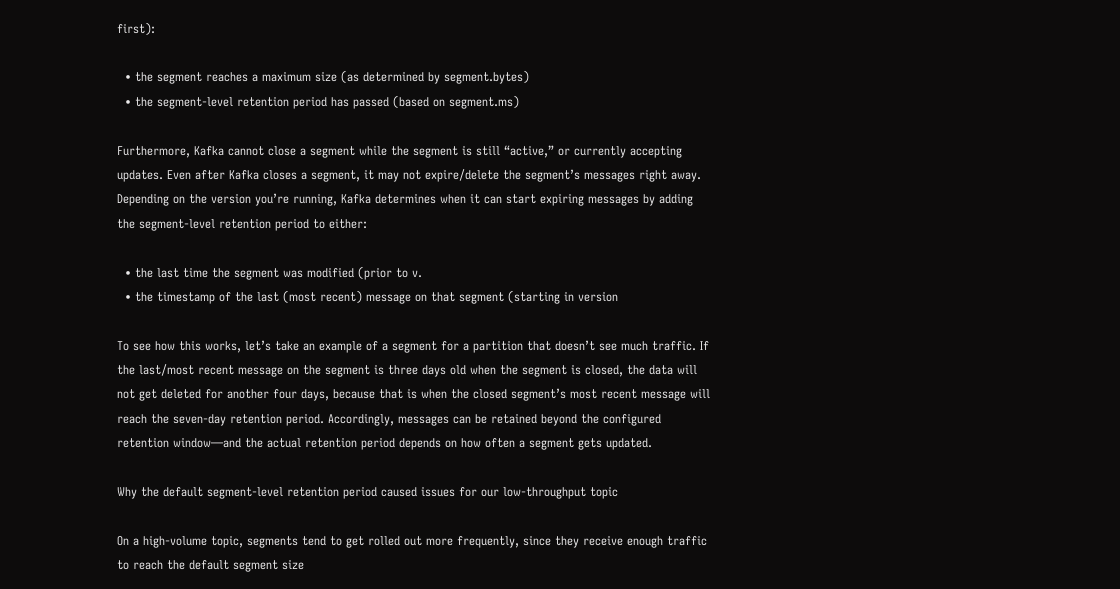first):

  • the segment reaches a maximum size (as determined by segment.bytes)
  • the segment-level retention period has passed (based on segment.ms)

Furthermore, Kafka cannot close a segment while the segment is still “active,” or currently accepting updates. Even after Kafka closes a segment, it may not expire/delete the segment’s messages right away. Depending on the version you’re running, Kafka determines when it can start expiring messages by adding the segment-level retention period to either:

  • the last time the segment was modified (prior to v.
  • the timestamp of the last (most recent) message on that segment (starting in version

To see how this works, let’s take an example of a segment for a partition that doesn’t see much traffic. If the last/most recent message on the segment is three days old when the segment is closed, the data will not get deleted for another four days, because that is when the closed segment’s most recent message will reach the seven-day retention period. Accordingly, messages can be retained beyond the configured retention window—and the actual retention period depends on how often a segment gets updated.

Why the default segment-level retention period caused issues for our low-throughput topic

On a high-volume topic, segments tend to get rolled out more frequently, since they receive enough traffic to reach the default segment size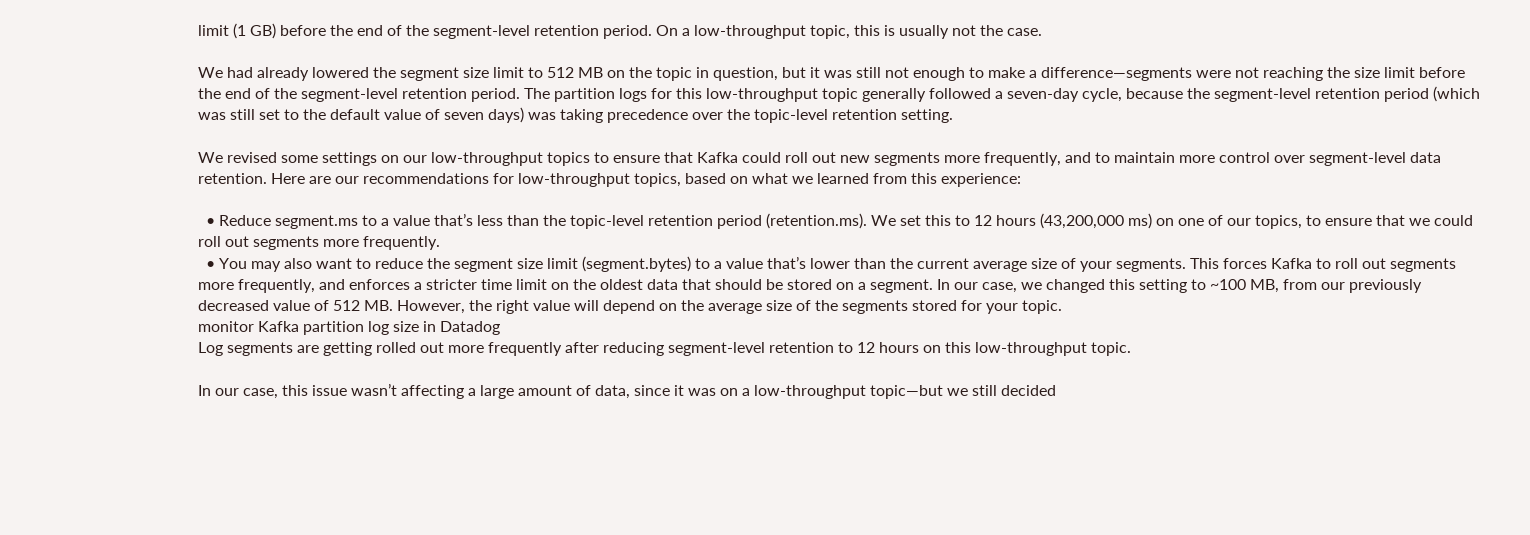limit (1 GB) before the end of the segment-level retention period. On a low-throughput topic, this is usually not the case.

We had already lowered the segment size limit to 512 MB on the topic in question, but it was still not enough to make a difference—segments were not reaching the size limit before the end of the segment-level retention period. The partition logs for this low-throughput topic generally followed a seven-day cycle, because the segment-level retention period (which was still set to the default value of seven days) was taking precedence over the topic-level retention setting.

We revised some settings on our low-throughput topics to ensure that Kafka could roll out new segments more frequently, and to maintain more control over segment-level data retention. Here are our recommendations for low-throughput topics, based on what we learned from this experience:

  • Reduce segment.ms to a value that’s less than the topic-level retention period (retention.ms). We set this to 12 hours (43,200,000 ms) on one of our topics, to ensure that we could roll out segments more frequently.
  • You may also want to reduce the segment size limit (segment.bytes) to a value that’s lower than the current average size of your segments. This forces Kafka to roll out segments more frequently, and enforces a stricter time limit on the oldest data that should be stored on a segment. In our case, we changed this setting to ~100 MB, from our previously decreased value of 512 MB. However, the right value will depend on the average size of the segments stored for your topic.
monitor Kafka partition log size in Datadog
Log segments are getting rolled out more frequently after reducing segment-level retention to 12 hours on this low-throughput topic.

In our case, this issue wasn’t affecting a large amount of data, since it was on a low-throughput topic—but we still decided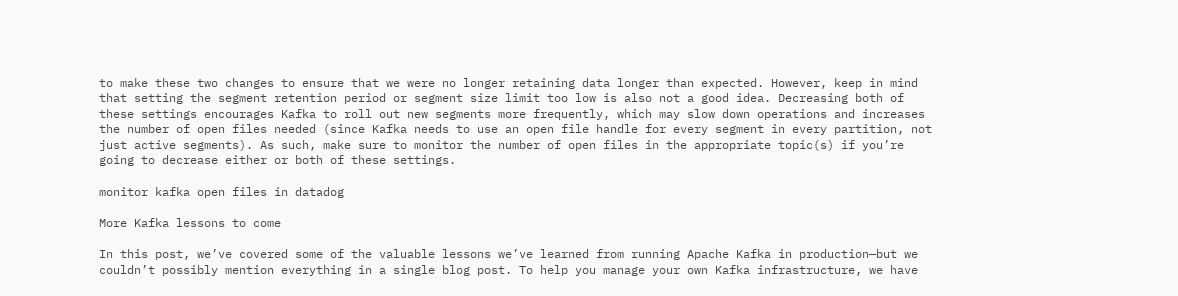to make these two changes to ensure that we were no longer retaining data longer than expected. However, keep in mind that setting the segment retention period or segment size limit too low is also not a good idea. Decreasing both of these settings encourages Kafka to roll out new segments more frequently, which may slow down operations and increases the number of open files needed (since Kafka needs to use an open file handle for every segment in every partition, not just active segments). As such, make sure to monitor the number of open files in the appropriate topic(s) if you’re going to decrease either or both of these settings.

monitor kafka open files in datadog

More Kafka lessons to come

In this post, we’ve covered some of the valuable lessons we’ve learned from running Apache Kafka in production—but we couldn’t possibly mention everything in a single blog post. To help you manage your own Kafka infrastructure, we have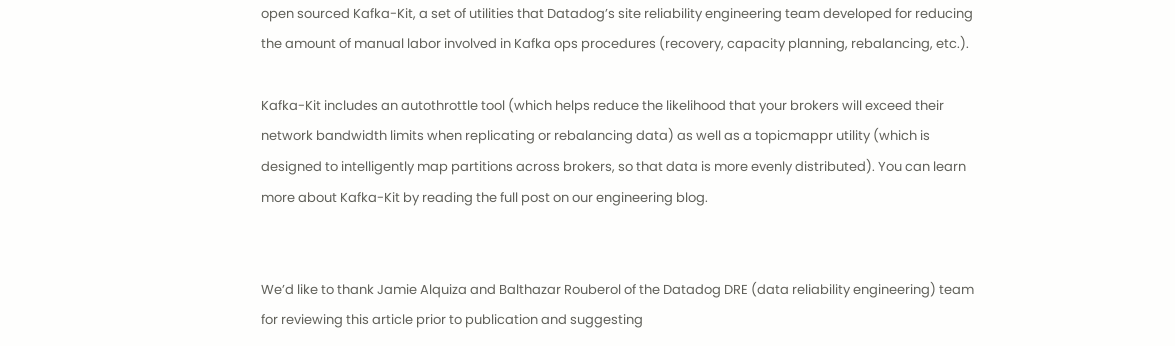open sourced Kafka-Kit, a set of utilities that Datadog’s site reliability engineering team developed for reducing the amount of manual labor involved in Kafka ops procedures (recovery, capacity planning, rebalancing, etc.).

Kafka-Kit includes an autothrottle tool (which helps reduce the likelihood that your brokers will exceed their network bandwidth limits when replicating or rebalancing data) as well as a topicmappr utility (which is designed to intelligently map partitions across brokers, so that data is more evenly distributed). You can learn more about Kafka-Kit by reading the full post on our engineering blog.


We’d like to thank Jamie Alquiza and Balthazar Rouberol of the Datadog DRE (data reliability engineering) team for reviewing this article prior to publication and suggesting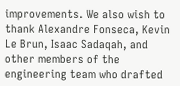improvements. We also wish to thank Alexandre Fonseca, Kevin Le Brun, Isaac Sadaqah, and other members of the engineering team who drafted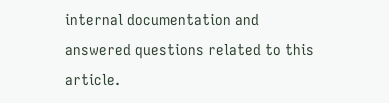internal documentation and answered questions related to this article.